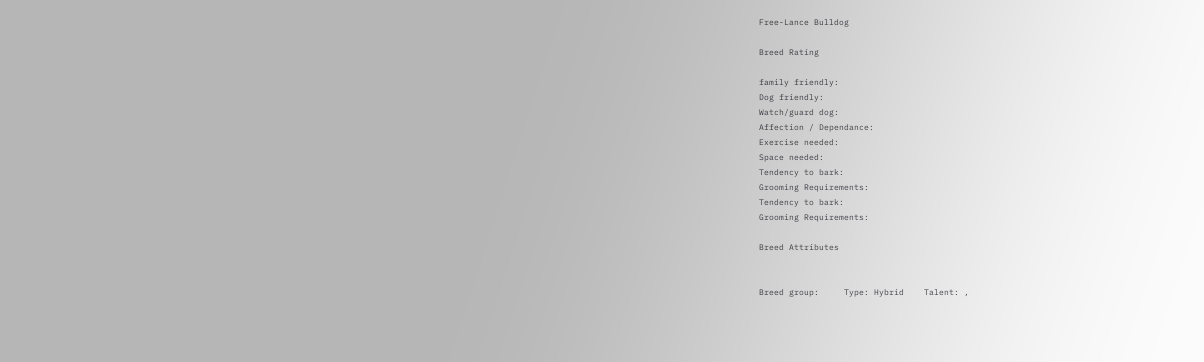Free-Lance Bulldog

Breed Rating

family friendly:
Dog friendly:
Watch/guard dog:
Affection / Dependance:
Exercise needed:
Space needed:
Tendency to bark:
Grooming Requirements:
Tendency to bark:
Grooming Requirements:

Breed Attributes


Breed group:     Type: Hybrid    Talent: ,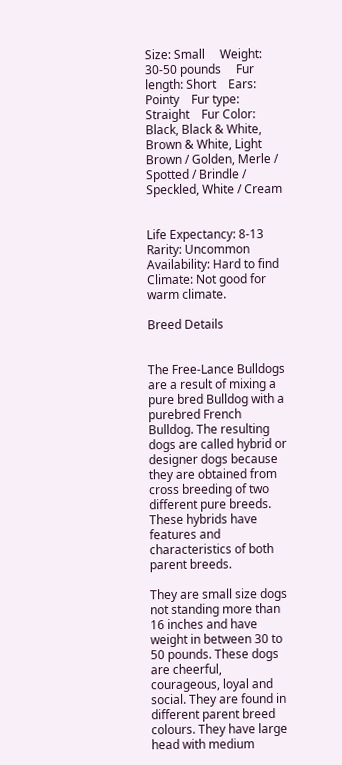Size: Small     Weight: 30-50 pounds     Fur length: Short    Ears: Pointy    Fur type: Straight    Fur Color: Black, Black & White, Brown & White, Light Brown / Golden, Merle / Spotted / Brindle / Speckled, White / Cream


Life Expectancy: 8-13    Rarity: Uncommon    Availability: Hard to find    Climate: Not good for warm climate.

Breed Details


The Free-Lance Bulldogs are a result of mixing a pure bred Bulldog with a purebred French Bulldog. The resulting dogs are called hybrid or designer dogs because they are obtained from cross breeding of two different pure breeds. These hybrids have features and characteristics of both parent breeds.

They are small size dogs not standing more than 16 inches and have weight in between 30 to 50 pounds. These dogs are cheerful, courageous, loyal and social. They are found in different parent breed colours. They have large head with medium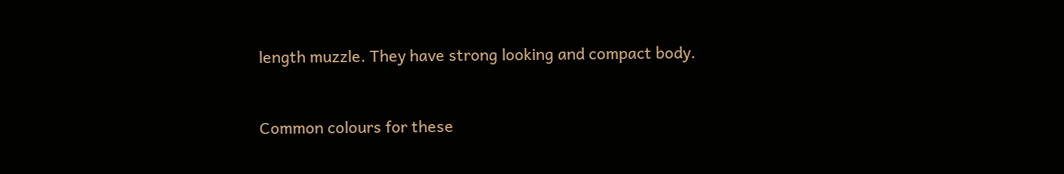length muzzle. They have strong looking and compact body.


Common colours for these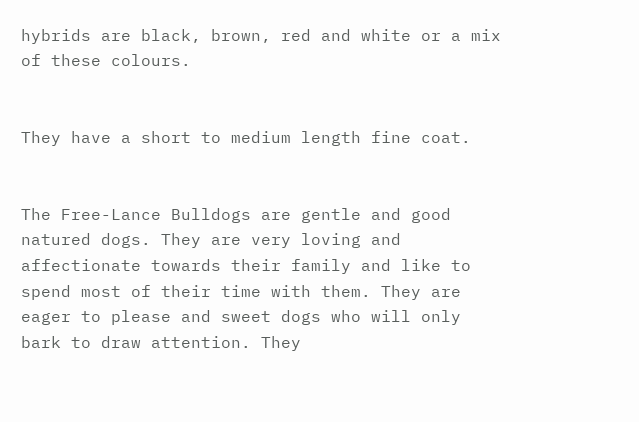hybrids are black, brown, red and white or a mix of these colours.


They have a short to medium length fine coat.


The Free-Lance Bulldogs are gentle and good natured dogs. They are very loving and affectionate towards their family and like to spend most of their time with them. They are eager to please and sweet dogs who will only bark to draw attention. They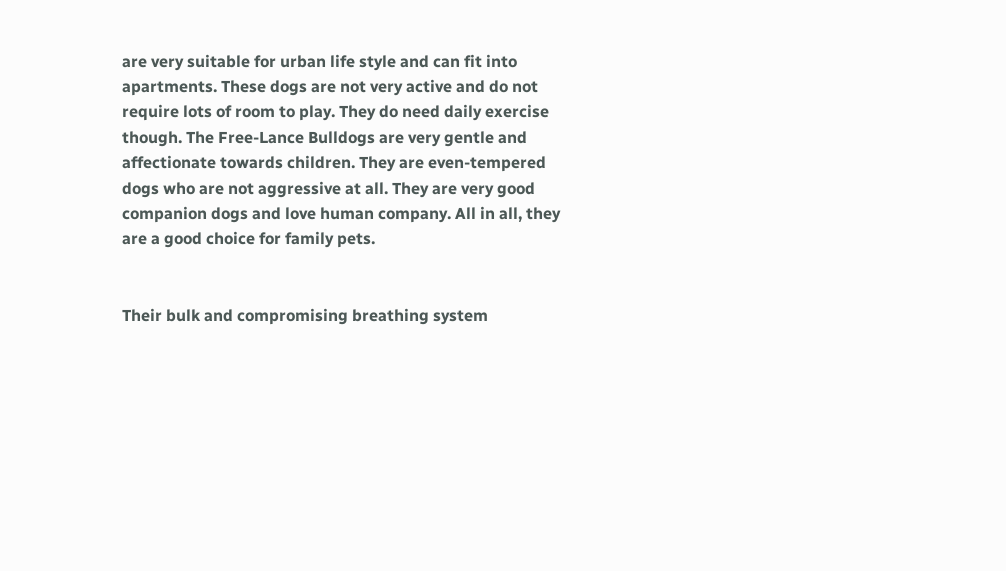are very suitable for urban life style and can fit into apartments. These dogs are not very active and do not require lots of room to play. They do need daily exercise though. The Free-Lance Bulldogs are very gentle and affectionate towards children. They are even-tempered dogs who are not aggressive at all. They are very good companion dogs and love human company. All in all, they are a good choice for family pets.


Their bulk and compromising breathing system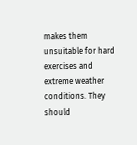makes them unsuitable for hard exercises and extreme weather conditions. They should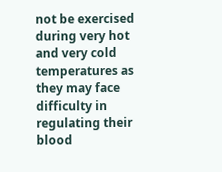not be exercised during very hot and very cold temperatures as they may face difficulty in regulating their blood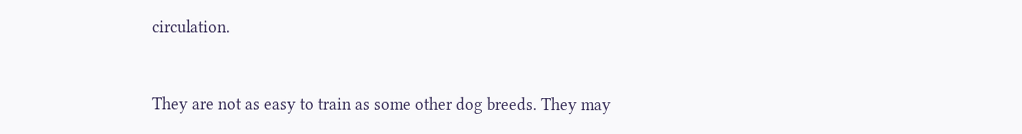circulation.


They are not as easy to train as some other dog breeds. They may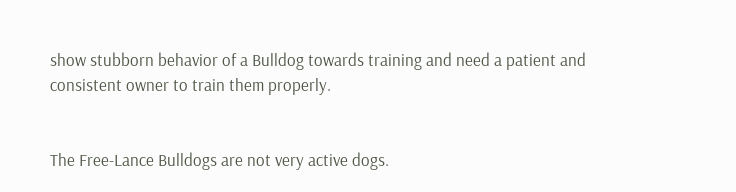show stubborn behavior of a Bulldog towards training and need a patient and consistent owner to train them properly.


The Free-Lance Bulldogs are not very active dogs.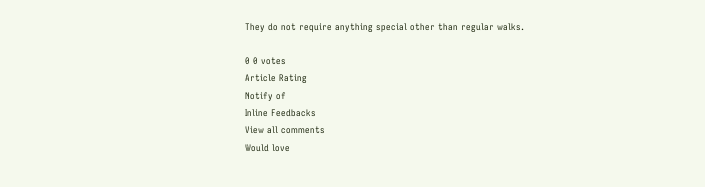They do not require anything special other than regular walks.

0 0 votes
Article Rating
Notify of
Inline Feedbacks
View all comments
Would love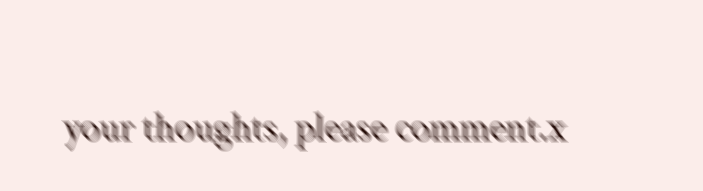your thoughts, please comment.x